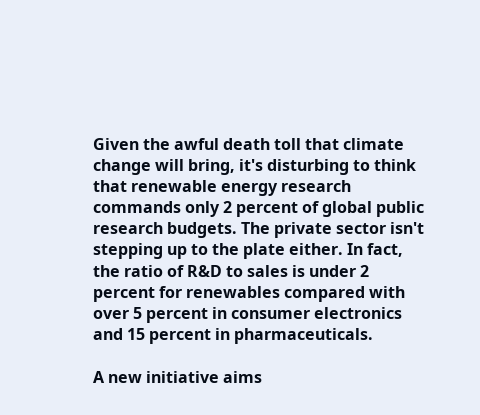Given the awful death toll that climate change will bring, it's disturbing to think that renewable energy research commands only 2 percent of global public research budgets. The private sector isn't stepping up to the plate either. In fact, the ratio of R&D to sales is under 2 percent for renewables compared with over 5 percent in consumer electronics and 15 percent in pharmaceuticals.

A new initiative aims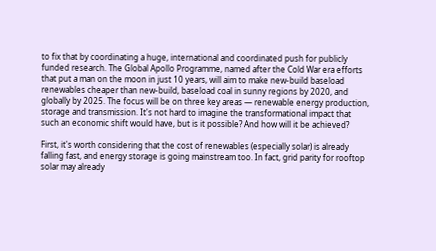to fix that by coordinating a huge, international and coordinated push for publicly funded research. The Global Apollo Programme, named after the Cold War era efforts that put a man on the moon in just 10 years, will aim to make new-build baseload renewables cheaper than new-build, baseload coal in sunny regions by 2020, and globally by 2025. The focus will be on three key areas — renewable energy production, storage and transmission. It's not hard to imagine the transformational impact that such an economic shift would have, but is it possible? And how will it be achieved?

First, it's worth considering that the cost of renewables (especially solar) is already falling fast, and energy storage is going mainstream too. In fact, grid parity for rooftop solar may already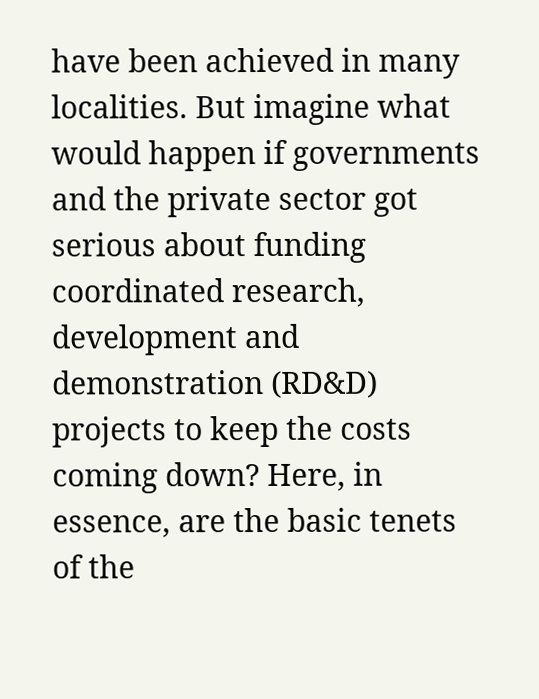have been achieved in many localities. But imagine what would happen if governments and the private sector got serious about funding coordinated research, development and demonstration (RD&D) projects to keep the costs coming down? Here, in essence, are the basic tenets of the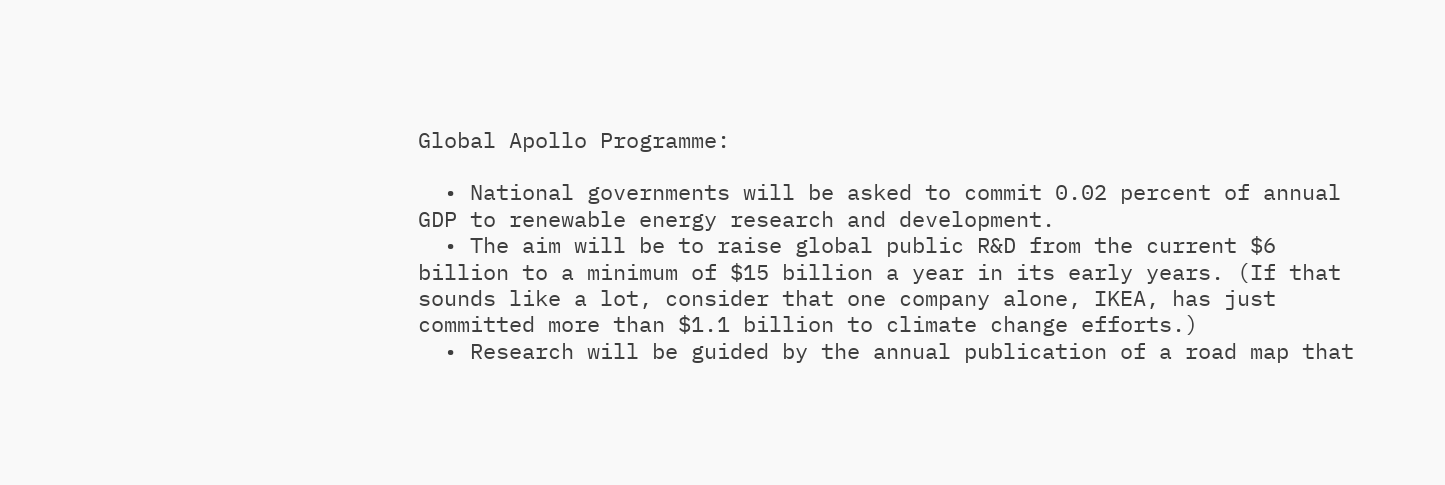Global Apollo Programme:

  • National governments will be asked to commit 0.02 percent of annual GDP to renewable energy research and development.
  • The aim will be to raise global public R&D from the current $6 billion to a minimum of $15 billion a year in its early years. (If that sounds like a lot, consider that one company alone, IKEA, has just committed more than $1.1 billion to climate change efforts.)
  • Research will be guided by the annual publication of a road map that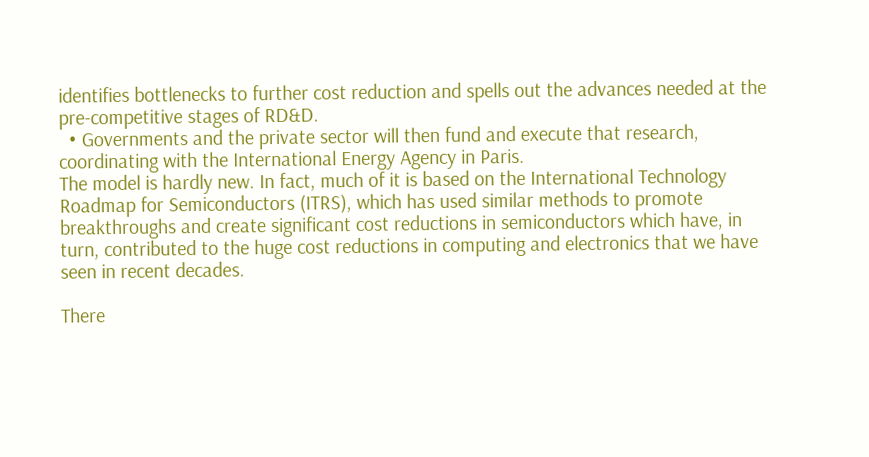identifies bottlenecks to further cost reduction and spells out the advances needed at the pre-competitive stages of RD&D.
  • Governments and the private sector will then fund and execute that research, coordinating with the International Energy Agency in Paris.
The model is hardly new. In fact, much of it is based on the International Technology Roadmap for Semiconductors (ITRS), which has used similar methods to promote breakthroughs and create significant cost reductions in semiconductors which have, in turn, contributed to the huge cost reductions in computing and electronics that we have seen in recent decades.

There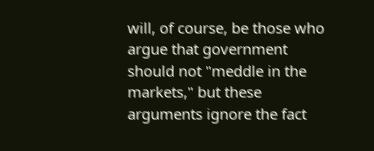will, of course, be those who argue that government should not "meddle in the markets," but these arguments ignore the fact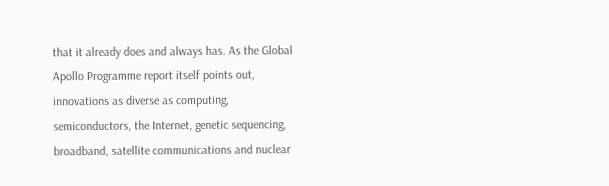that it already does and always has. As the Global Apollo Programme report itself points out, innovations as diverse as computing, semiconductors, the Internet, genetic sequencing, broadband, satellite communications and nuclear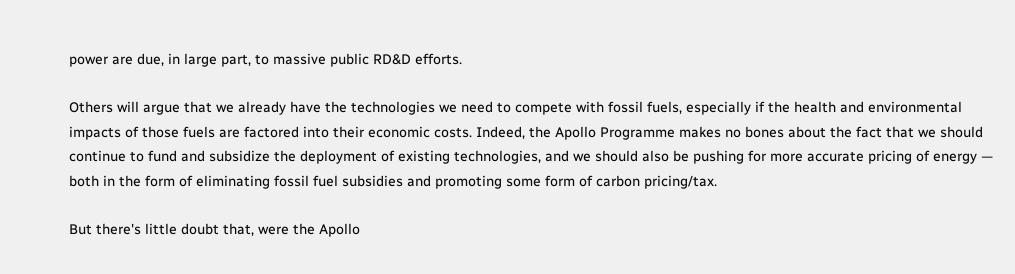power are due, in large part, to massive public RD&D efforts.

Others will argue that we already have the technologies we need to compete with fossil fuels, especially if the health and environmental impacts of those fuels are factored into their economic costs. Indeed, the Apollo Programme makes no bones about the fact that we should continue to fund and subsidize the deployment of existing technologies, and we should also be pushing for more accurate pricing of energy — both in the form of eliminating fossil fuel subsidies and promoting some form of carbon pricing/tax.

But there's little doubt that, were the Apollo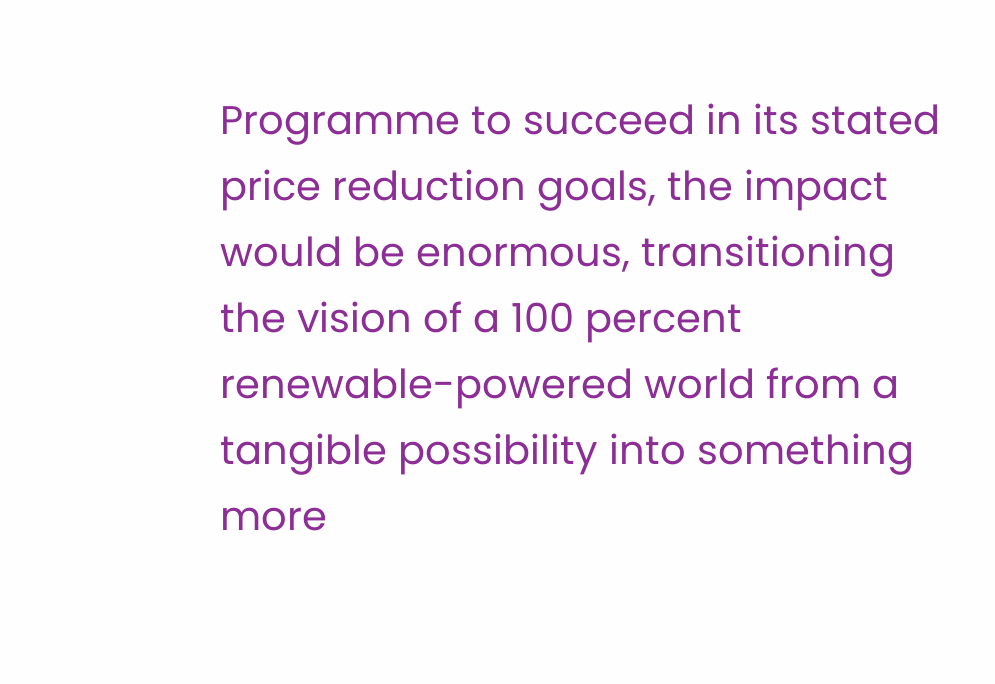Programme to succeed in its stated price reduction goals, the impact would be enormous, transitioning the vision of a 100 percent renewable-powered world from a tangible possibility into something more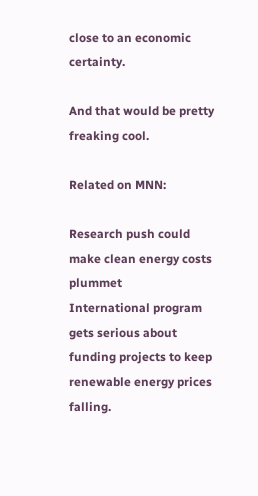close to an economic certainty.

And that would be pretty freaking cool.

Related on MNN:

Research push could make clean energy costs plummet
International program gets serious about funding projects to keep renewable energy prices falling.